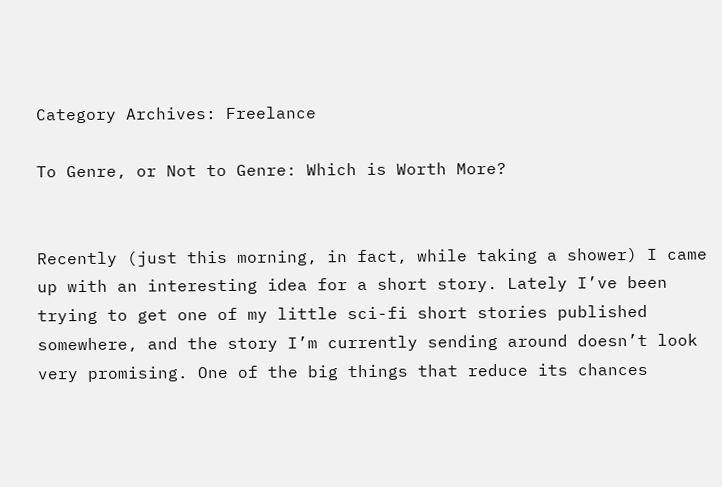Category Archives: Freelance

To Genre, or Not to Genre: Which is Worth More?


Recently (just this morning, in fact, while taking a shower) I came up with an interesting idea for a short story. Lately I’ve been trying to get one of my little sci-fi short stories published somewhere, and the story I’m currently sending around doesn’t look very promising. One of the big things that reduce its chances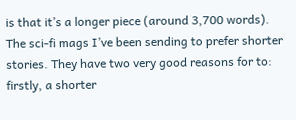is that it’s a longer piece (around 3,700 words). The sci-fi mags I’ve been sending to prefer shorter stories. They have two very good reasons for to: firstly, a shorter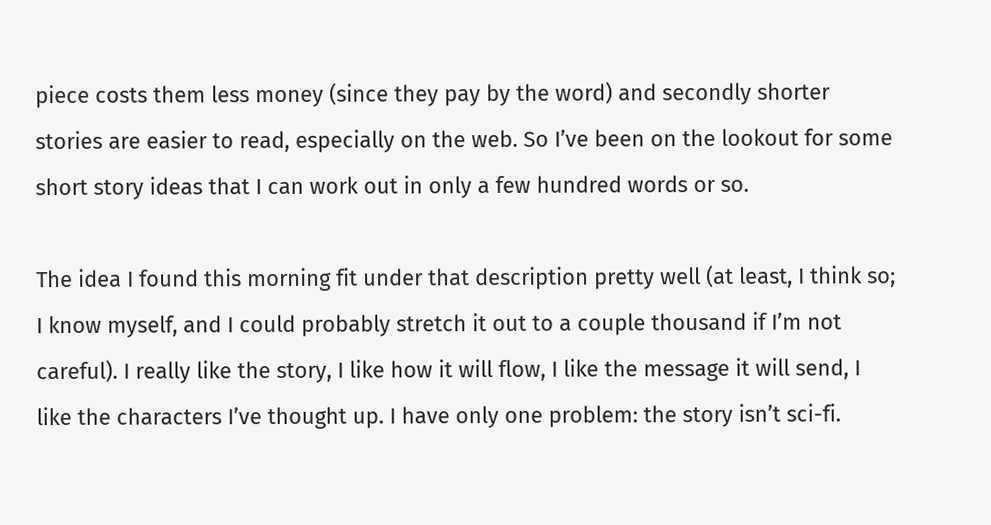piece costs them less money (since they pay by the word) and secondly shorter stories are easier to read, especially on the web. So I’ve been on the lookout for some short story ideas that I can work out in only a few hundred words or so.

The idea I found this morning fit under that description pretty well (at least, I think so; I know myself, and I could probably stretch it out to a couple thousand if I’m not careful). I really like the story, I like how it will flow, I like the message it will send, I like the characters I’ve thought up. I have only one problem: the story isn’t sci-fi.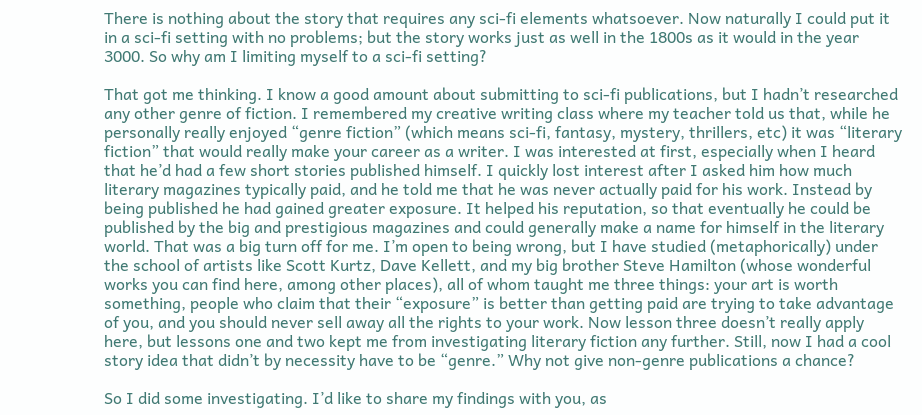There is nothing about the story that requires any sci-fi elements whatsoever. Now naturally I could put it in a sci-fi setting with no problems; but the story works just as well in the 1800s as it would in the year 3000. So why am I limiting myself to a sci-fi setting?

That got me thinking. I know a good amount about submitting to sci-fi publications, but I hadn’t researched any other genre of fiction. I remembered my creative writing class where my teacher told us that, while he personally really enjoyed “genre fiction” (which means sci-fi, fantasy, mystery, thrillers, etc) it was “literary fiction” that would really make your career as a writer. I was interested at first, especially when I heard that he’d had a few short stories published himself. I quickly lost interest after I asked him how much literary magazines typically paid, and he told me that he was never actually paid for his work. Instead by being published he had gained greater exposure. It helped his reputation, so that eventually he could be published by the big and prestigious magazines and could generally make a name for himself in the literary world. That was a big turn off for me. I’m open to being wrong, but I have studied (metaphorically) under the school of artists like Scott Kurtz, Dave Kellett, and my big brother Steve Hamilton (whose wonderful works you can find here, among other places), all of whom taught me three things: your art is worth something, people who claim that their “exposure” is better than getting paid are trying to take advantage of you, and you should never sell away all the rights to your work. Now lesson three doesn’t really apply here, but lessons one and two kept me from investigating literary fiction any further. Still, now I had a cool story idea that didn’t by necessity have to be “genre.” Why not give non-genre publications a chance?

So I did some investigating. I’d like to share my findings with you, as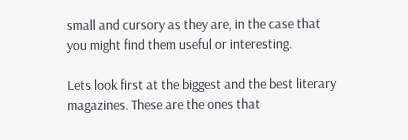small and cursory as they are, in the case that you might find them useful or interesting.

Lets look first at the biggest and the best literary magazines. These are the ones that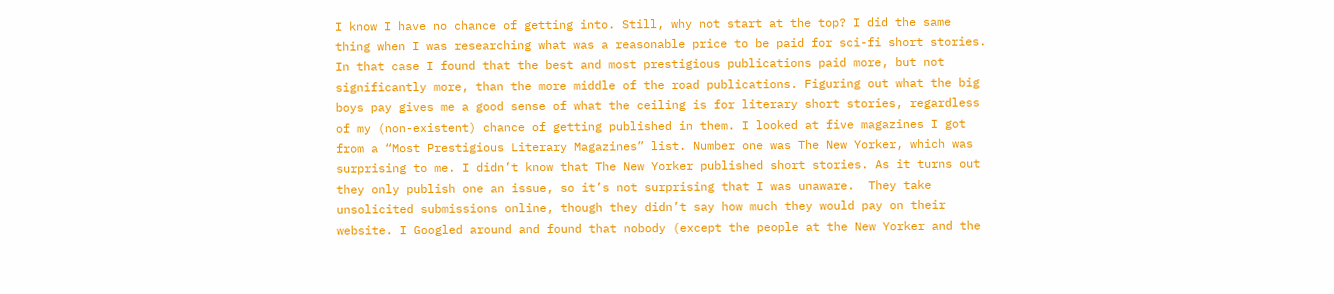I know I have no chance of getting into. Still, why not start at the top? I did the same thing when I was researching what was a reasonable price to be paid for sci-fi short stories. In that case I found that the best and most prestigious publications paid more, but not significantly more, than the more middle of the road publications. Figuring out what the big boys pay gives me a good sense of what the ceiling is for literary short stories, regardless of my (non-existent) chance of getting published in them. I looked at five magazines I got from a “Most Prestigious Literary Magazines” list. Number one was The New Yorker, which was surprising to me. I didn’t know that The New Yorker published short stories. As it turns out they only publish one an issue, so it’s not surprising that I was unaware.  They take unsolicited submissions online, though they didn’t say how much they would pay on their website. I Googled around and found that nobody (except the people at the New Yorker and the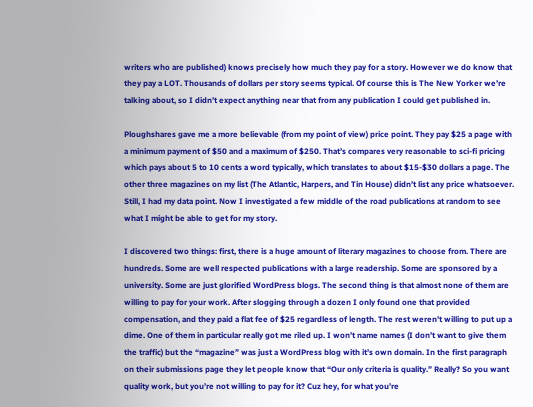writers who are published) knows precisely how much they pay for a story. However we do know that they pay a LOT. Thousands of dollars per story seems typical. Of course this is The New Yorker we’re talking about, so I didn’t expect anything near that from any publication I could get published in.

Ploughshares gave me a more believable (from my point of view) price point. They pay $25 a page with a minimum payment of $50 and a maximum of $250. That’s compares very reasonable to sci-fi pricing which pays about 5 to 10 cents a word typically, which translates to about $15-$30 dollars a page. The other three magazines on my list (The Atlantic, Harpers, and Tin House) didn’t list any price whatsoever. Still, I had my data point. Now I investigated a few middle of the road publications at random to see what I might be able to get for my story.

I discovered two things: first, there is a huge amount of literary magazines to choose from. There are hundreds. Some are well respected publications with a large readership. Some are sponsored by a university. Some are just glorified WordPress blogs. The second thing is that almost none of them are willing to pay for your work. After slogging through a dozen I only found one that provided compensation, and they paid a flat fee of $25 regardless of length. The rest weren’t willing to put up a dime. One of them in particular really got me riled up. I won’t name names (I don’t want to give them the traffic) but the “magazine” was just a WordPress blog with it’s own domain. In the first paragraph on their submissions page they let people know that “Our only criteria is quality.” Really? So you want quality work, but you’re not willing to pay for it? Cuz hey, for what you’re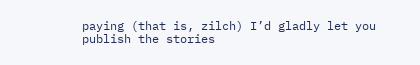paying (that is, zilch) I’d gladly let you publish the stories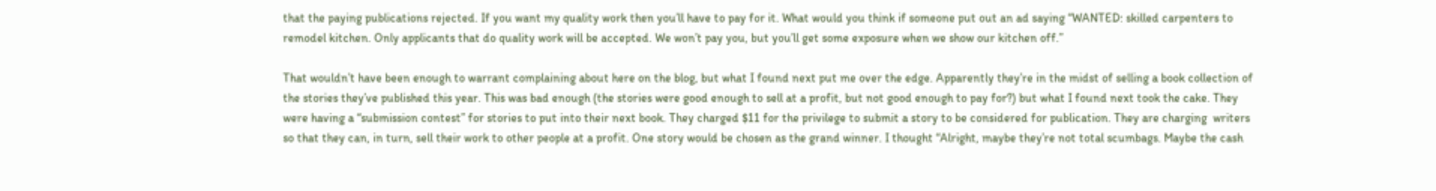that the paying publications rejected. If you want my quality work then you’ll have to pay for it. What would you think if someone put out an ad saying “WANTED: skilled carpenters to remodel kitchen. Only applicants that do quality work will be accepted. We won’t pay you, but you’ll get some exposure when we show our kitchen off.”

That wouldn’t have been enough to warrant complaining about here on the blog, but what I found next put me over the edge. Apparently they’re in the midst of selling a book collection of the stories they’ve published this year. This was bad enough (the stories were good enough to sell at a profit, but not good enough to pay for?) but what I found next took the cake. They were having a “submission contest” for stories to put into their next book. They charged $11 for the privilege to submit a story to be considered for publication. They are charging  writers so that they can, in turn, sell their work to other people at a profit. One story would be chosen as the grand winner. I thought “Alright, maybe they’re not total scumbags. Maybe the cash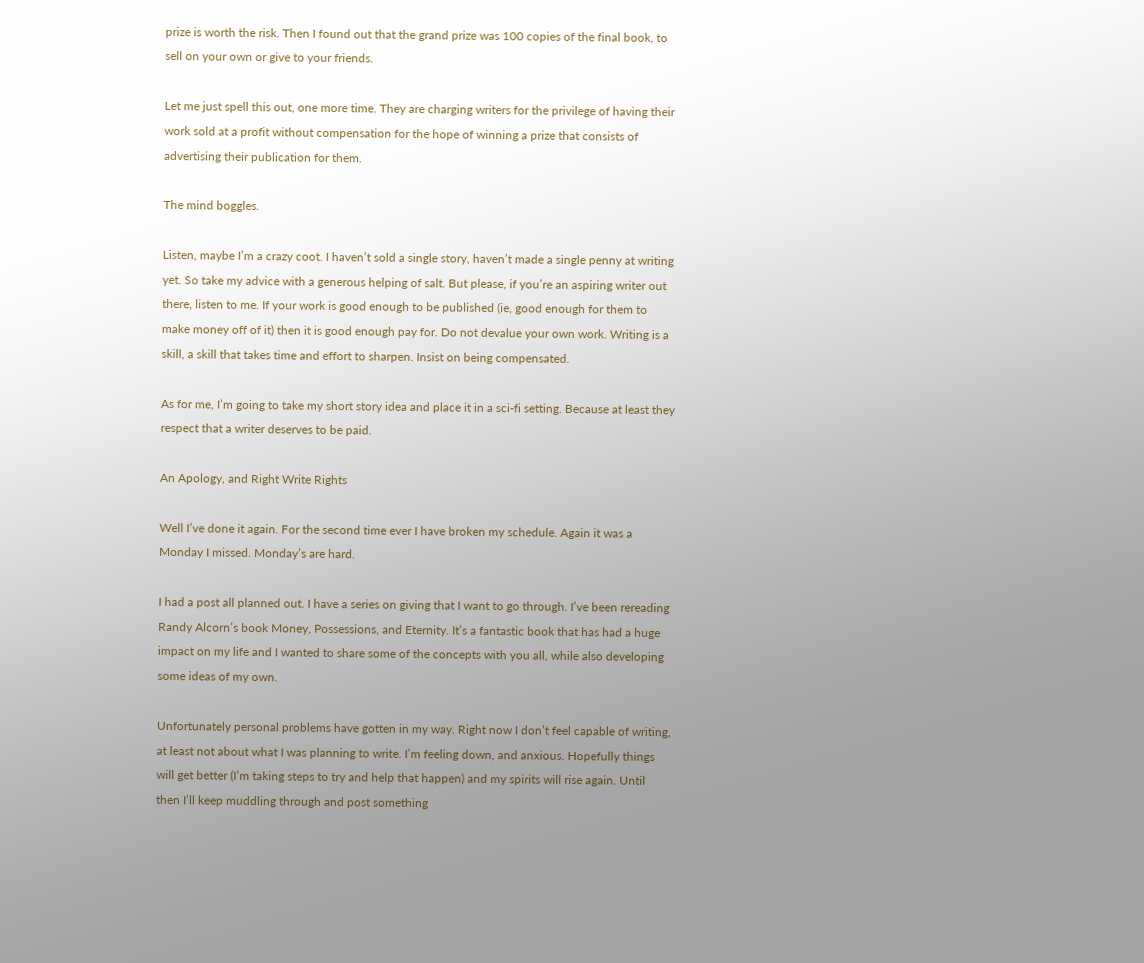prize is worth the risk. Then I found out that the grand prize was 100 copies of the final book, to sell on your own or give to your friends.

Let me just spell this out, one more time. They are charging writers for the privilege of having their work sold at a profit without compensation for the hope of winning a prize that consists of advertising their publication for them.

The mind boggles.

Listen, maybe I’m a crazy coot. I haven’t sold a single story, haven’t made a single penny at writing yet. So take my advice with a generous helping of salt. But please, if you’re an aspiring writer out there, listen to me. If your work is good enough to be published (ie, good enough for them to make money off of it) then it is good enough pay for. Do not devalue your own work. Writing is a skill, a skill that takes time and effort to sharpen. Insist on being compensated.

As for me, I’m going to take my short story idea and place it in a sci-fi setting. Because at least they respect that a writer deserves to be paid.

An Apology, and Right Write Rights

Well I’ve done it again. For the second time ever I have broken my schedule. Again it was a Monday I missed. Monday’s are hard.

I had a post all planned out. I have a series on giving that I want to go through. I’ve been rereading Randy Alcorn’s book Money, Possessions, and Eternity. It’s a fantastic book that has had a huge impact on my life and I wanted to share some of the concepts with you all, while also developing some ideas of my own.

Unfortunately personal problems have gotten in my way. Right now I don’t feel capable of writing, at least not about what I was planning to write. I’m feeling down, and anxious. Hopefully things will get better (I’m taking steps to try and help that happen) and my spirits will rise again. Until then I’ll keep muddling through and post something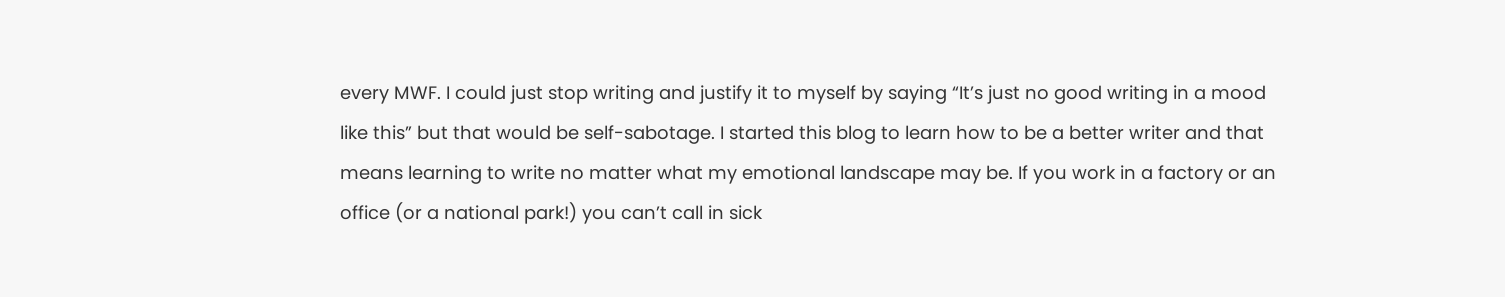every MWF. I could just stop writing and justify it to myself by saying “It’s just no good writing in a mood like this” but that would be self-sabotage. I started this blog to learn how to be a better writer and that means learning to write no matter what my emotional landscape may be. If you work in a factory or an office (or a national park!) you can’t call in sick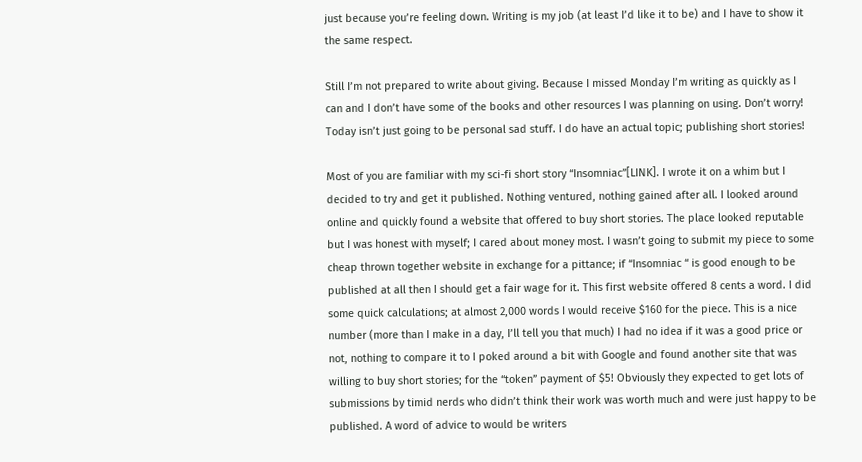just because you’re feeling down. Writing is my job (at least I’d like it to be) and I have to show it the same respect.

Still I’m not prepared to write about giving. Because I missed Monday I’m writing as quickly as I can and I don’t have some of the books and other resources I was planning on using. Don’t worry! Today isn’t just going to be personal sad stuff. I do have an actual topic; publishing short stories!

Most of you are familiar with my sci-fi short story “Insomniac”[LINK]. I wrote it on a whim but I decided to try and get it published. Nothing ventured, nothing gained after all. I looked around online and quickly found a website that offered to buy short stories. The place looked reputable but I was honest with myself; I cared about money most. I wasn’t going to submit my piece to some cheap thrown together website in exchange for a pittance; if “Insomniac “ is good enough to be published at all then I should get a fair wage for it. This first website offered 8 cents a word. I did some quick calculations; at almost 2,000 words I would receive $160 for the piece. This is a nice number (more than I make in a day, I’ll tell you that much) I had no idea if it was a good price or not, nothing to compare it to I poked around a bit with Google and found another site that was willing to buy short stories; for the “token” payment of $5! Obviously they expected to get lots of submissions by timid nerds who didn’t think their work was worth much and were just happy to be published. A word of advice to would be writers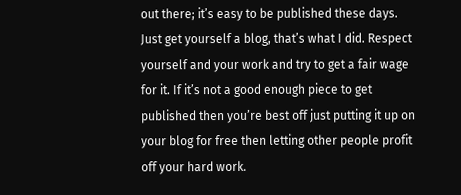out there; it’s easy to be published these days. Just get yourself a blog, that’s what I did. Respect yourself and your work and try to get a fair wage for it. If it’s not a good enough piece to get published then you’re best off just putting it up on your blog for free then letting other people profit off your hard work.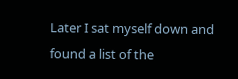Later I sat myself down and found a list of the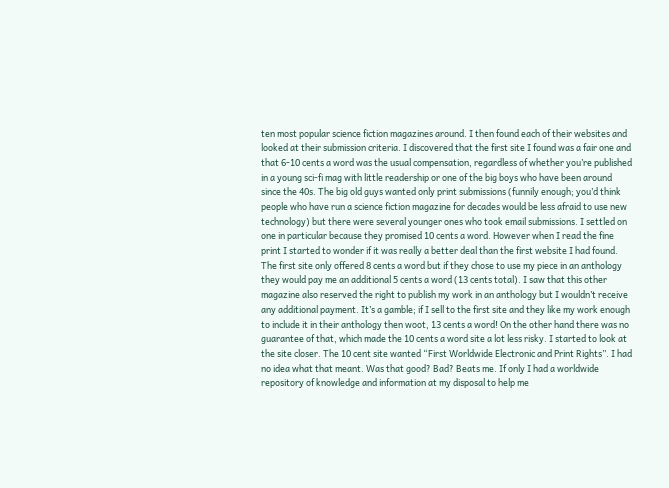ten most popular science fiction magazines around. I then found each of their websites and looked at their submission criteria. I discovered that the first site I found was a fair one and that 6-10 cents a word was the usual compensation, regardless of whether you’re published in a young sci-fi mag with little readership or one of the big boys who have been around since the 40s. The big old guys wanted only print submissions (funnily enough; you’d think people who have run a science fiction magazine for decades would be less afraid to use new technology) but there were several younger ones who took email submissions. I settled on one in particular because they promised 10 cents a word. However when I read the fine print I started to wonder if it was really a better deal than the first website I had found. The first site only offered 8 cents a word but if they chose to use my piece in an anthology they would pay me an additional 5 cents a word (13 cents total). I saw that this other magazine also reserved the right to publish my work in an anthology but I wouldn’t receive any additional payment. It’s a gamble; if I sell to the first site and they like my work enough to include it in their anthology then woot, 13 cents a word! On the other hand there was no guarantee of that, which made the 10 cents a word site a lot less risky. I started to look at the site closer. The 10 cent site wanted “First Worldwide Electronic and Print Rights”. I had no idea what that meant. Was that good? Bad? Beats me. If only I had a worldwide repository of knowledge and information at my disposal to help me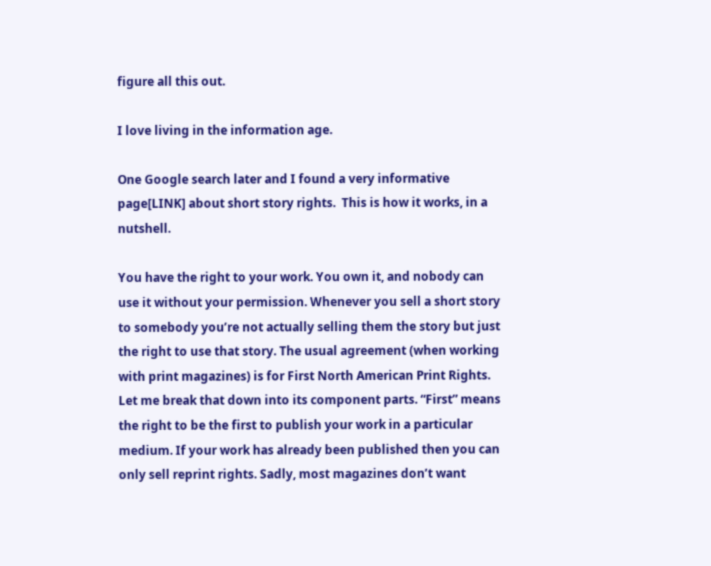figure all this out.

I love living in the information age.

One Google search later and I found a very informative page[LINK] about short story rights.  This is how it works, in a nutshell.

You have the right to your work. You own it, and nobody can use it without your permission. Whenever you sell a short story to somebody you’re not actually selling them the story but just the right to use that story. The usual agreement (when working with print magazines) is for First North American Print Rights. Let me break that down into its component parts. “First” means the right to be the first to publish your work in a particular medium. If your work has already been published then you can only sell reprint rights. Sadly, most magazines don’t want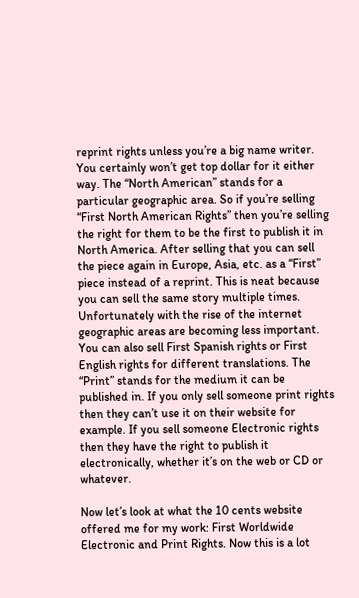reprint rights unless you’re a big name writer. You certainly won’t get top dollar for it either way. The “North American” stands for a particular geographic area. So if you’re selling “First North American Rights” then you’re selling the right for them to be the first to publish it in North America. After selling that you can sell the piece again in Europe, Asia, etc. as a “First” piece instead of a reprint. This is neat because you can sell the same story multiple times. Unfortunately with the rise of the internet geographic areas are becoming less important. You can also sell First Spanish rights or First English rights for different translations. The “Print” stands for the medium it can be published in. If you only sell someone print rights then they can’t use it on their website for example. If you sell someone Electronic rights then they have the right to publish it electronically, whether it’s on the web or CD or whatever.

Now let’s look at what the 10 cents website offered me for my work: First Worldwide Electronic and Print Rights. Now this is a lot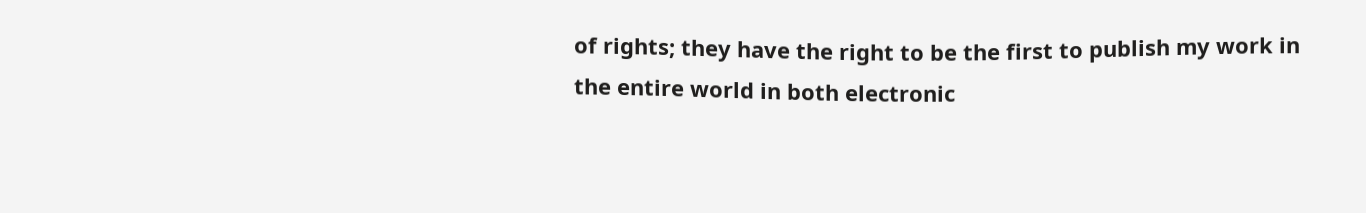of rights; they have the right to be the first to publish my work in the entire world in both electronic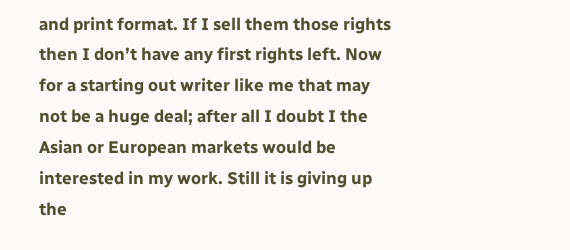and print format. If I sell them those rights then I don’t have any first rights left. Now for a starting out writer like me that may not be a huge deal; after all I doubt I the Asian or European markets would be interested in my work. Still it is giving up the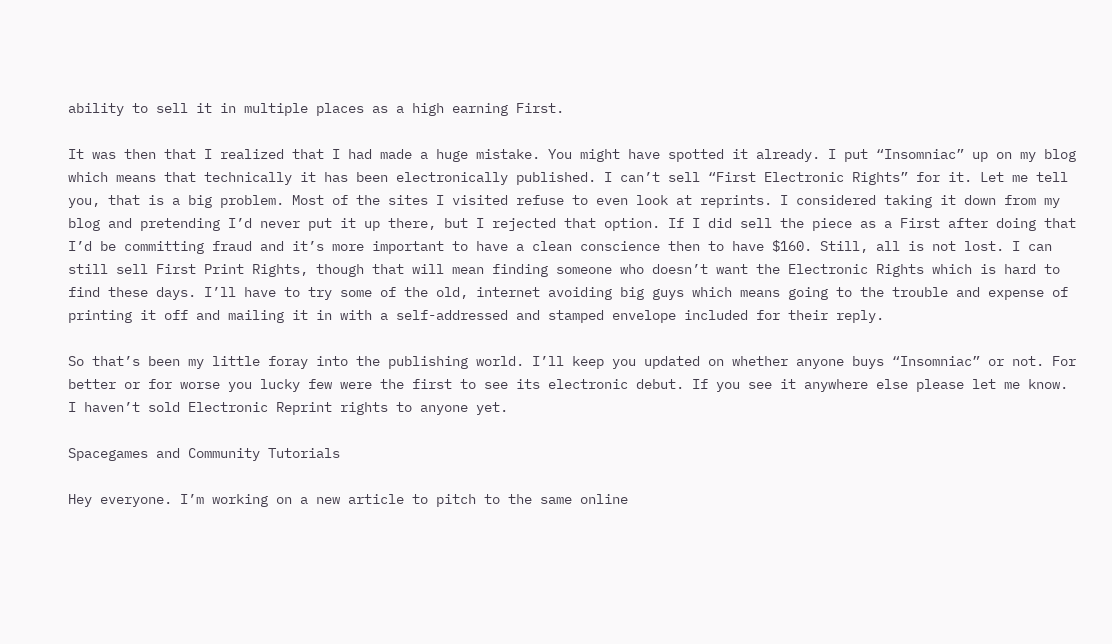ability to sell it in multiple places as a high earning First.

It was then that I realized that I had made a huge mistake. You might have spotted it already. I put “Insomniac” up on my blog which means that technically it has been electronically published. I can’t sell “First Electronic Rights” for it. Let me tell you, that is a big problem. Most of the sites I visited refuse to even look at reprints. I considered taking it down from my blog and pretending I’d never put it up there, but I rejected that option. If I did sell the piece as a First after doing that I’d be committing fraud and it’s more important to have a clean conscience then to have $160. Still, all is not lost. I can still sell First Print Rights, though that will mean finding someone who doesn’t want the Electronic Rights which is hard to find these days. I’ll have to try some of the old, internet avoiding big guys which means going to the trouble and expense of printing it off and mailing it in with a self-addressed and stamped envelope included for their reply.

So that’s been my little foray into the publishing world. I’ll keep you updated on whether anyone buys “Insomniac” or not. For better or for worse you lucky few were the first to see its electronic debut. If you see it anywhere else please let me know. I haven’t sold Electronic Reprint rights to anyone yet.

Spacegames and Community Tutorials

Hey everyone. I’m working on a new article to pitch to the same online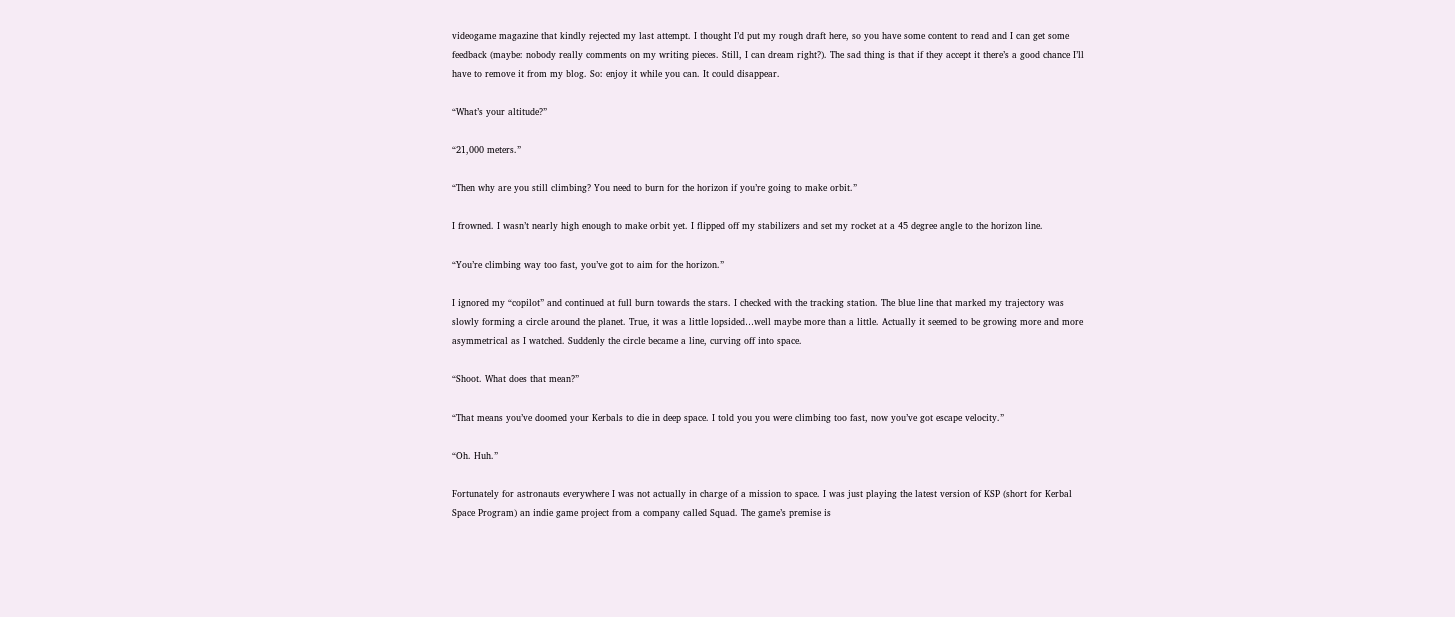videogame magazine that kindly rejected my last attempt. I thought I’d put my rough draft here, so you have some content to read and I can get some feedback (maybe: nobody really comments on my writing pieces. Still, I can dream right?). The sad thing is that if they accept it there’s a good chance I’ll have to remove it from my blog. So: enjoy it while you can. It could disappear.

“What’s your altitude?”

“21,000 meters.”

“Then why are you still climbing? You need to burn for the horizon if you’re going to make orbit.”

I frowned. I wasn’t nearly high enough to make orbit yet. I flipped off my stabilizers and set my rocket at a 45 degree angle to the horizon line.

“You’re climbing way too fast, you’ve got to aim for the horizon.”

I ignored my “copilot” and continued at full burn towards the stars. I checked with the tracking station. The blue line that marked my trajectory was slowly forming a circle around the planet. True, it was a little lopsided…well maybe more than a little. Actually it seemed to be growing more and more asymmetrical as I watched. Suddenly the circle became a line, curving off into space.

“Shoot. What does that mean?”

“That means you’ve doomed your Kerbals to die in deep space. I told you you were climbing too fast, now you’ve got escape velocity.”

“Oh. Huh.”

Fortunately for astronauts everywhere I was not actually in charge of a mission to space. I was just playing the latest version of KSP (short for Kerbal Space Program) an indie game project from a company called Squad. The game’s premise is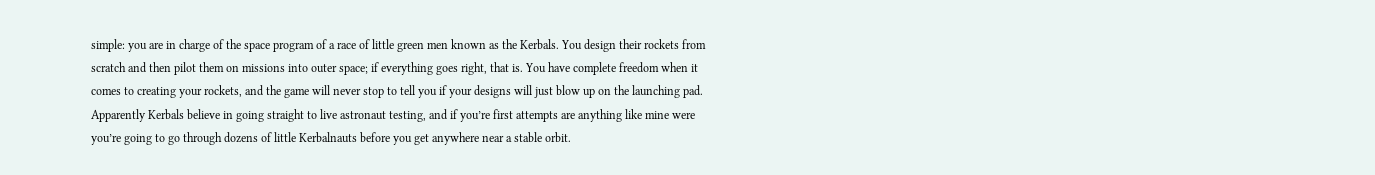simple: you are in charge of the space program of a race of little green men known as the Kerbals. You design their rockets from scratch and then pilot them on missions into outer space; if everything goes right, that is. You have complete freedom when it comes to creating your rockets, and the game will never stop to tell you if your designs will just blow up on the launching pad. Apparently Kerbals believe in going straight to live astronaut testing, and if you’re first attempts are anything like mine were you’re going to go through dozens of little Kerbalnauts before you get anywhere near a stable orbit.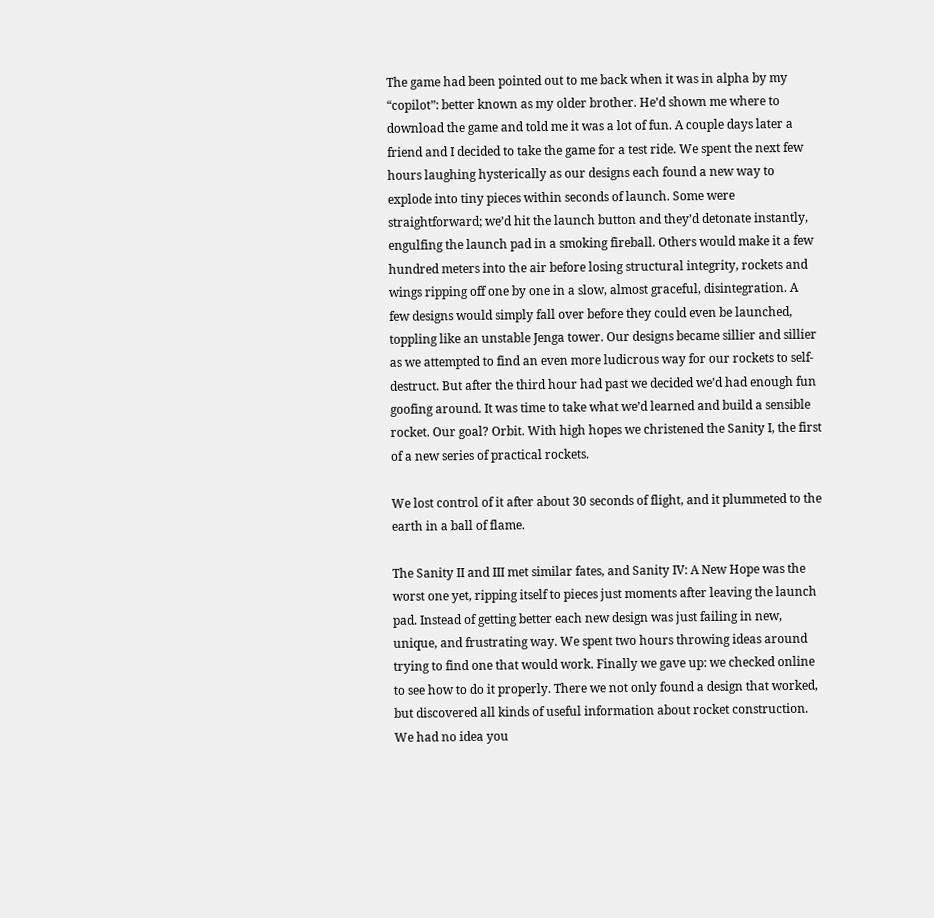The game had been pointed out to me back when it was in alpha by my “copilot”: better known as my older brother. He’d shown me where to download the game and told me it was a lot of fun. A couple days later a friend and I decided to take the game for a test ride. We spent the next few hours laughing hysterically as our designs each found a new way to explode into tiny pieces within seconds of launch. Some were straightforward; we’d hit the launch button and they’d detonate instantly, engulfing the launch pad in a smoking fireball. Others would make it a few hundred meters into the air before losing structural integrity, rockets and wings ripping off one by one in a slow, almost graceful, disintegration. A few designs would simply fall over before they could even be launched, toppling like an unstable Jenga tower. Our designs became sillier and sillier as we attempted to find an even more ludicrous way for our rockets to self-destruct. But after the third hour had past we decided we’d had enough fun goofing around. It was time to take what we’d learned and build a sensible rocket. Our goal? Orbit. With high hopes we christened the Sanity I, the first of a new series of practical rockets.

We lost control of it after about 30 seconds of flight, and it plummeted to the earth in a ball of flame.

The Sanity II and III met similar fates, and Sanity IV: A New Hope was the worst one yet, ripping itself to pieces just moments after leaving the launch pad. Instead of getting better each new design was just failing in new, unique, and frustrating way. We spent two hours throwing ideas around trying to find one that would work. Finally we gave up: we checked online to see how to do it properly. There we not only found a design that worked, but discovered all kinds of useful information about rocket construction. We had no idea you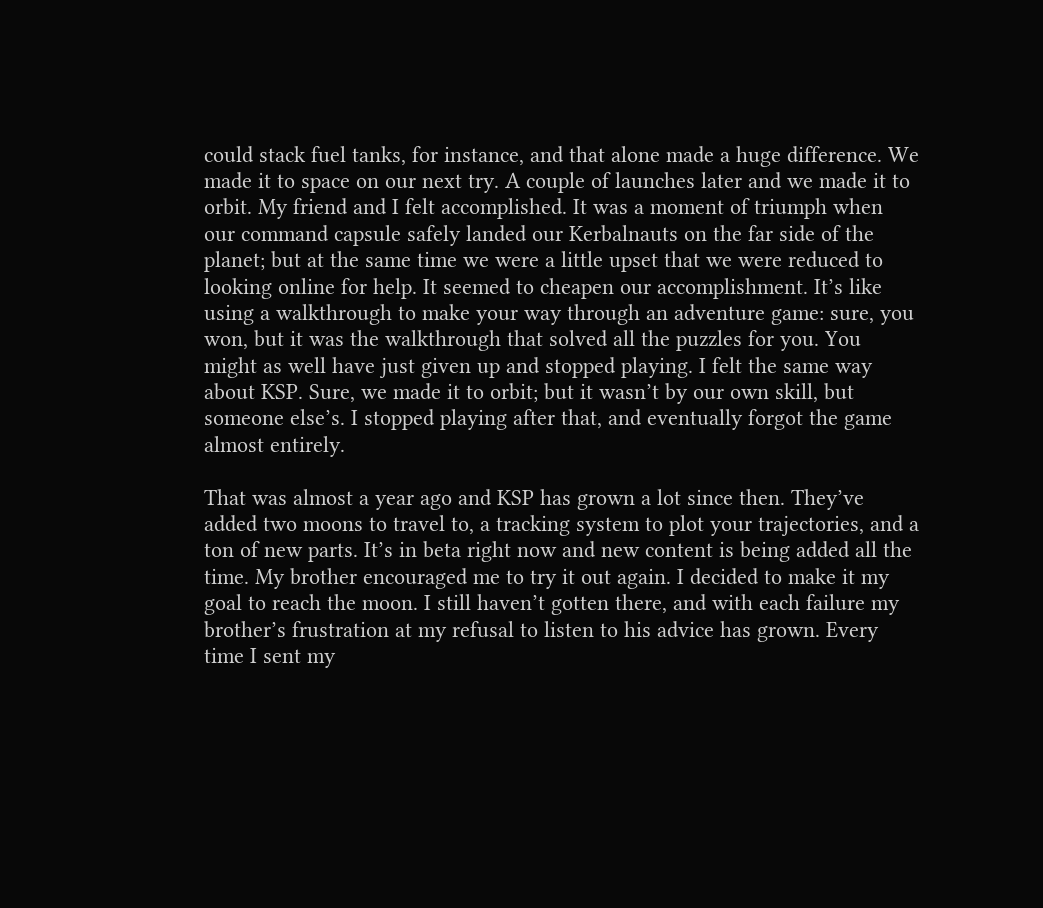could stack fuel tanks, for instance, and that alone made a huge difference. We made it to space on our next try. A couple of launches later and we made it to orbit. My friend and I felt accomplished. It was a moment of triumph when our command capsule safely landed our Kerbalnauts on the far side of the planet; but at the same time we were a little upset that we were reduced to looking online for help. It seemed to cheapen our accomplishment. It’s like using a walkthrough to make your way through an adventure game: sure, you won, but it was the walkthrough that solved all the puzzles for you. You might as well have just given up and stopped playing. I felt the same way about KSP. Sure, we made it to orbit; but it wasn’t by our own skill, but someone else’s. I stopped playing after that, and eventually forgot the game almost entirely.

That was almost a year ago and KSP has grown a lot since then. They’ve added two moons to travel to, a tracking system to plot your trajectories, and a ton of new parts. It’s in beta right now and new content is being added all the time. My brother encouraged me to try it out again. I decided to make it my goal to reach the moon. I still haven’t gotten there, and with each failure my brother’s frustration at my refusal to listen to his advice has grown. Every time I sent my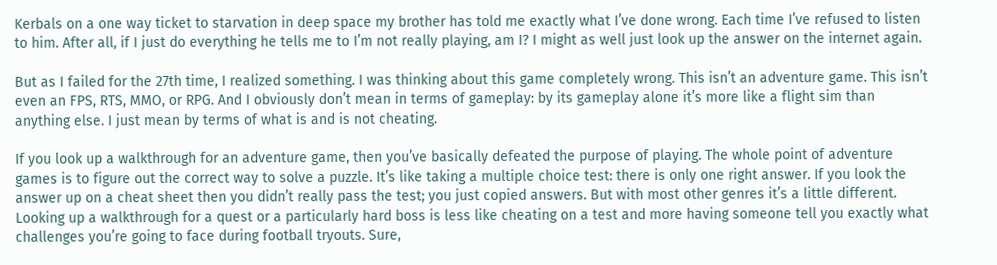Kerbals on a one way ticket to starvation in deep space my brother has told me exactly what I’ve done wrong. Each time I’ve refused to listen to him. After all, if I just do everything he tells me to I’m not really playing, am I? I might as well just look up the answer on the internet again.

But as I failed for the 27th time, I realized something. I was thinking about this game completely wrong. This isn’t an adventure game. This isn’t even an FPS, RTS, MMO, or RPG. And I obviously don’t mean in terms of gameplay: by its gameplay alone it’s more like a flight sim than anything else. I just mean by terms of what is and is not cheating.

If you look up a walkthrough for an adventure game, then you’ve basically defeated the purpose of playing. The whole point of adventure games is to figure out the correct way to solve a puzzle. It’s like taking a multiple choice test: there is only one right answer. If you look the answer up on a cheat sheet then you didn’t really pass the test; you just copied answers. But with most other genres it’s a little different. Looking up a walkthrough for a quest or a particularly hard boss is less like cheating on a test and more having someone tell you exactly what challenges you’re going to face during football tryouts. Sure,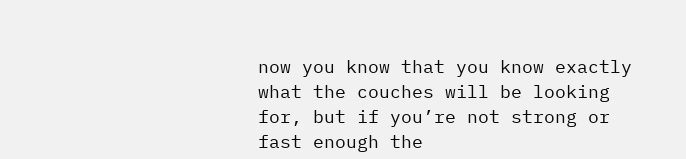now you know that you know exactly what the couches will be looking for, but if you’re not strong or fast enough the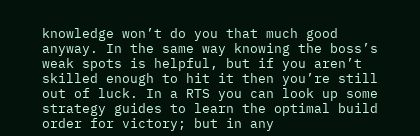knowledge won’t do you that much good anyway. In the same way knowing the boss’s weak spots is helpful, but if you aren’t skilled enough to hit it then you’re still out of luck. In a RTS you can look up some strategy guides to learn the optimal build order for victory; but in any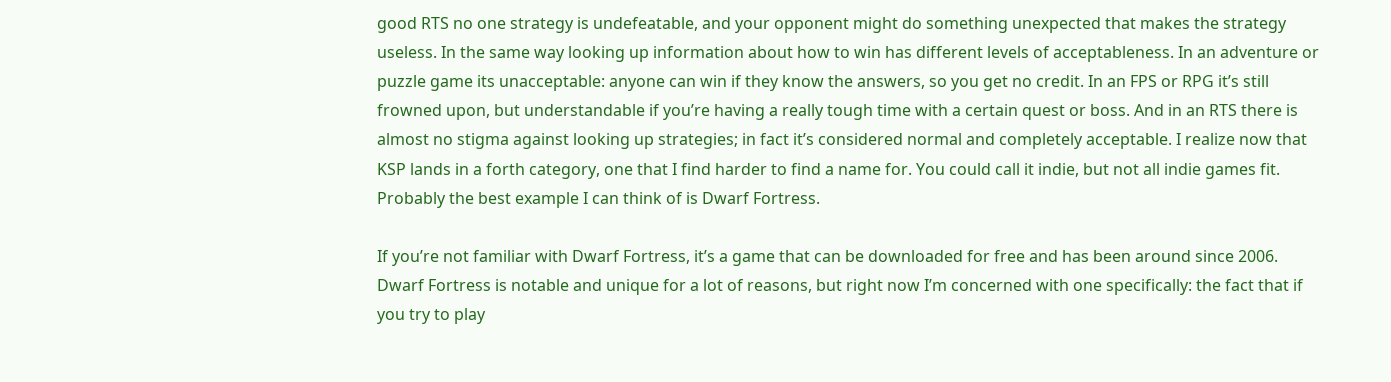good RTS no one strategy is undefeatable, and your opponent might do something unexpected that makes the strategy useless. In the same way looking up information about how to win has different levels of acceptableness. In an adventure or puzzle game its unacceptable: anyone can win if they know the answers, so you get no credit. In an FPS or RPG it’s still frowned upon, but understandable if you’re having a really tough time with a certain quest or boss. And in an RTS there is almost no stigma against looking up strategies; in fact it’s considered normal and completely acceptable. I realize now that KSP lands in a forth category, one that I find harder to find a name for. You could call it indie, but not all indie games fit. Probably the best example I can think of is Dwarf Fortress.

If you’re not familiar with Dwarf Fortress, it’s a game that can be downloaded for free and has been around since 2006. Dwarf Fortress is notable and unique for a lot of reasons, but right now I’m concerned with one specifically: the fact that if you try to play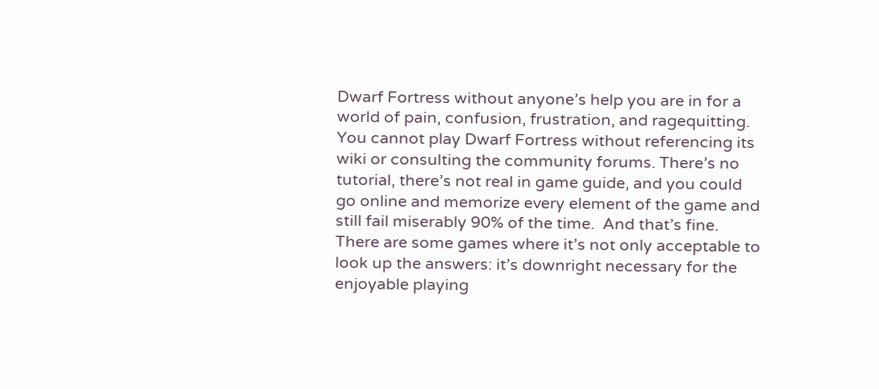Dwarf Fortress without anyone’s help you are in for a world of pain, confusion, frustration, and ragequitting. You cannot play Dwarf Fortress without referencing its wiki or consulting the community forums. There’s no tutorial, there’s not real in game guide, and you could go online and memorize every element of the game and still fail miserably 90% of the time.  And that’s fine. There are some games where it’s not only acceptable to look up the answers: it’s downright necessary for the enjoyable playing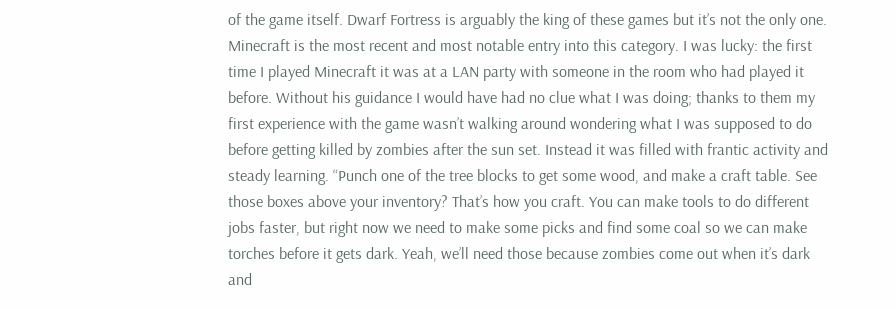of the game itself. Dwarf Fortress is arguably the king of these games but it’s not the only one. Minecraft is the most recent and most notable entry into this category. I was lucky: the first time I played Minecraft it was at a LAN party with someone in the room who had played it before. Without his guidance I would have had no clue what I was doing; thanks to them my first experience with the game wasn’t walking around wondering what I was supposed to do before getting killed by zombies after the sun set. Instead it was filled with frantic activity and steady learning. “Punch one of the tree blocks to get some wood, and make a craft table. See those boxes above your inventory? That’s how you craft. You can make tools to do different jobs faster, but right now we need to make some picks and find some coal so we can make torches before it gets dark. Yeah, we’ll need those because zombies come out when it’s dark and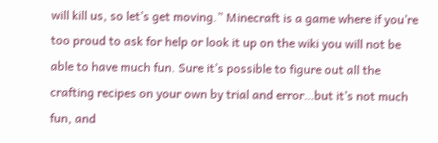will kill us, so let’s get moving.” Minecraft is a game where if you’re too proud to ask for help or look it up on the wiki you will not be able to have much fun. Sure it’s possible to figure out all the crafting recipes on your own by trial and error…but it’s not much fun, and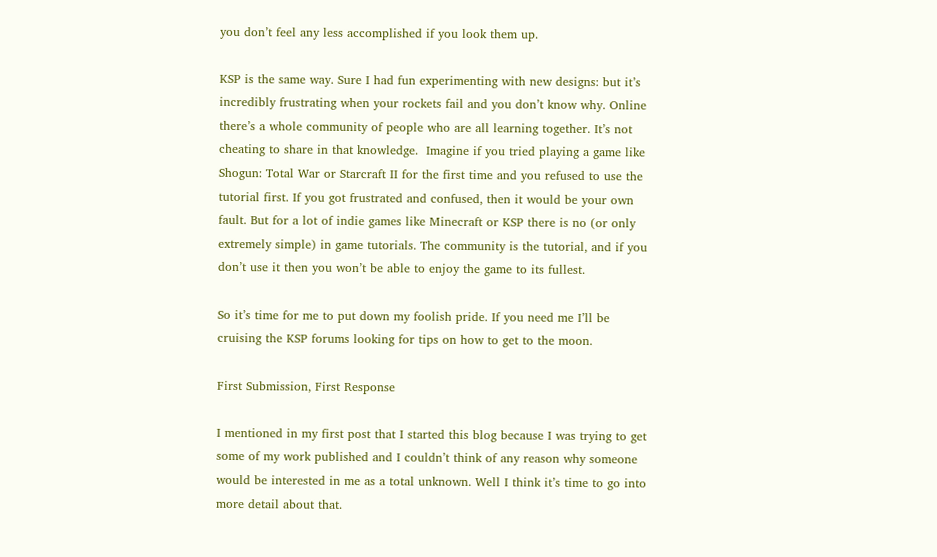you don’t feel any less accomplished if you look them up.

KSP is the same way. Sure I had fun experimenting with new designs: but it’s incredibly frustrating when your rockets fail and you don’t know why. Online there’s a whole community of people who are all learning together. It’s not cheating to share in that knowledge.  Imagine if you tried playing a game like Shogun: Total War or Starcraft II for the first time and you refused to use the tutorial first. If you got frustrated and confused, then it would be your own fault. But for a lot of indie games like Minecraft or KSP there is no (or only extremely simple) in game tutorials. The community is the tutorial, and if you don’t use it then you won’t be able to enjoy the game to its fullest.

So it’s time for me to put down my foolish pride. If you need me I’ll be cruising the KSP forums looking for tips on how to get to the moon.

First Submission, First Response

I mentioned in my first post that I started this blog because I was trying to get some of my work published and I couldn’t think of any reason why someone would be interested in me as a total unknown. Well I think it’s time to go into more detail about that.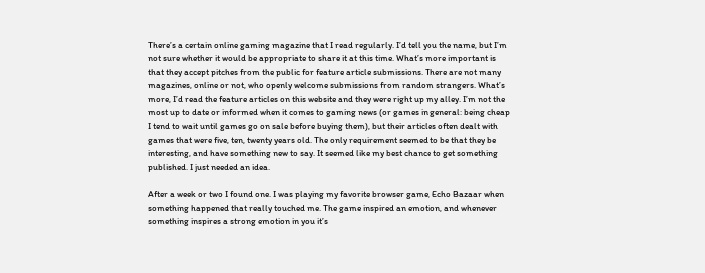There’s a certain online gaming magazine that I read regularly. I’d tell you the name, but I’m not sure whether it would be appropriate to share it at this time. What’s more important is that they accept pitches from the public for feature article submissions. There are not many magazines, online or not, who openly welcome submissions from random strangers. What’s more, I’d read the feature articles on this website and they were right up my alley. I’m not the most up to date or informed when it comes to gaming news (or games in general: being cheap I tend to wait until games go on sale before buying them), but their articles often dealt with games that were five, ten, twenty years old. The only requirement seemed to be that they be interesting, and have something new to say. It seemed like my best chance to get something published. I just needed an idea.

After a week or two I found one. I was playing my favorite browser game, Echo Bazaar when something happened that really touched me. The game inspired an emotion, and whenever something inspires a strong emotion in you it’s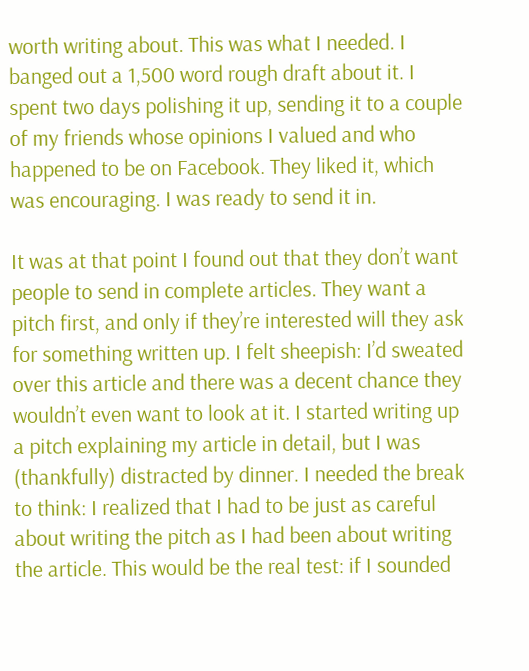worth writing about. This was what I needed. I banged out a 1,500 word rough draft about it. I spent two days polishing it up, sending it to a couple of my friends whose opinions I valued and who happened to be on Facebook. They liked it, which was encouraging. I was ready to send it in.

It was at that point I found out that they don’t want people to send in complete articles. They want a pitch first, and only if they’re interested will they ask for something written up. I felt sheepish: I’d sweated over this article and there was a decent chance they wouldn’t even want to look at it. I started writing up a pitch explaining my article in detail, but I was (thankfully) distracted by dinner. I needed the break to think: I realized that I had to be just as careful about writing the pitch as I had been about writing the article. This would be the real test: if I sounded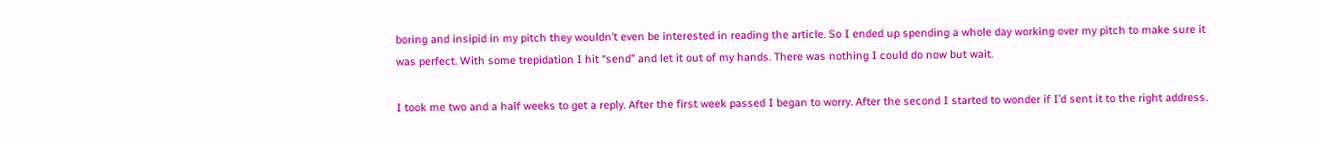boring and insipid in my pitch they wouldn’t even be interested in reading the article. So I ended up spending a whole day working over my pitch to make sure it was perfect. With some trepidation I hit “send” and let it out of my hands. There was nothing I could do now but wait.

I took me two and a half weeks to get a reply. After the first week passed I began to worry. After the second I started to wonder if I’d sent it to the right address.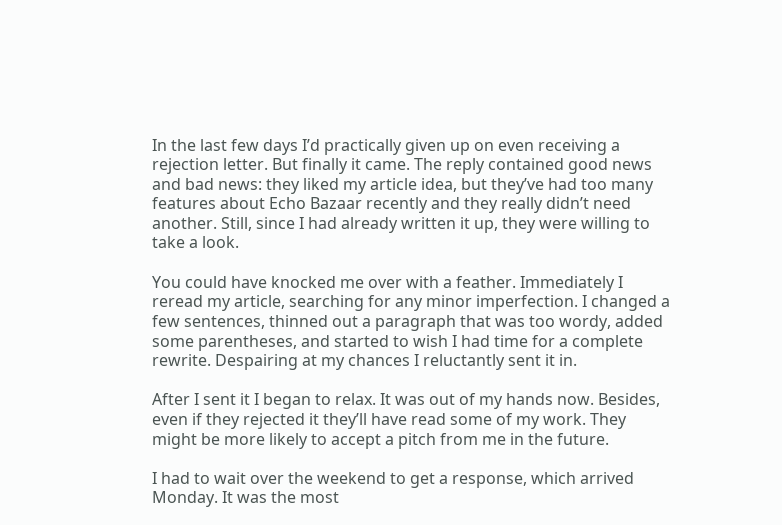In the last few days I’d practically given up on even receiving a rejection letter. But finally it came. The reply contained good news and bad news: they liked my article idea, but they’ve had too many features about Echo Bazaar recently and they really didn’t need another. Still, since I had already written it up, they were willing to take a look.

You could have knocked me over with a feather. Immediately I reread my article, searching for any minor imperfection. I changed a few sentences, thinned out a paragraph that was too wordy, added some parentheses, and started to wish I had time for a complete rewrite. Despairing at my chances I reluctantly sent it in.

After I sent it I began to relax. It was out of my hands now. Besides, even if they rejected it they’ll have read some of my work. They might be more likely to accept a pitch from me in the future.

I had to wait over the weekend to get a response, which arrived Monday. It was the most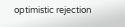optimistic rejection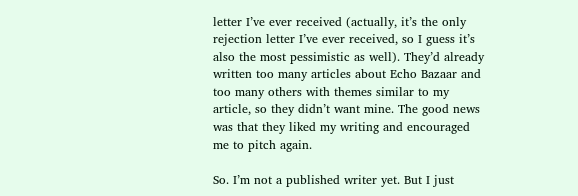letter I’ve ever received (actually, it’s the only rejection letter I’ve ever received, so I guess it’s also the most pessimistic as well). They’d already written too many articles about Echo Bazaar and too many others with themes similar to my article, so they didn’t want mine. The good news was that they liked my writing and encouraged me to pitch again.

So. I’m not a published writer yet. But I just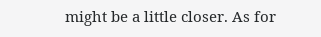might be a little closer. As for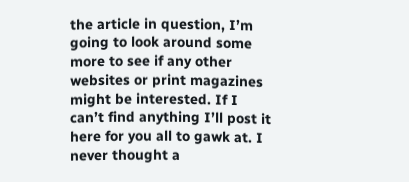the article in question, I’m going to look around some more to see if any other websites or print magazines might be interested. If I can’t find anything I’ll post it here for you all to gawk at. I never thought a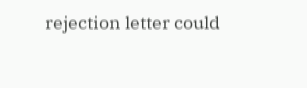rejection letter could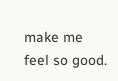make me feel so good.